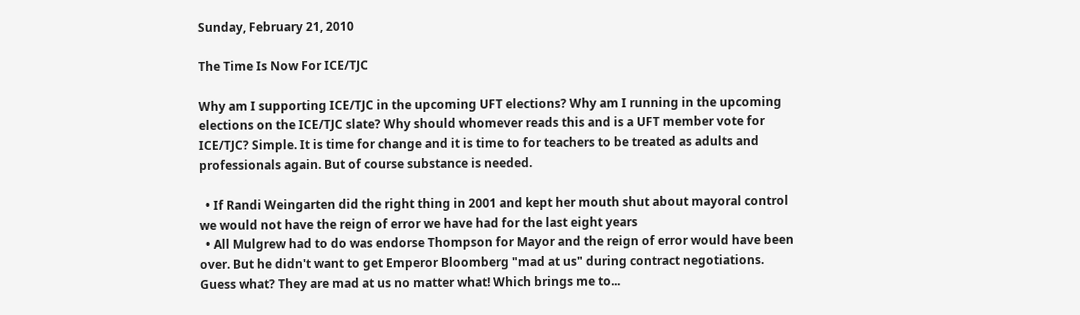Sunday, February 21, 2010

The Time Is Now For ICE/TJC

Why am I supporting ICE/TJC in the upcoming UFT elections? Why am I running in the upcoming elections on the ICE/TJC slate? Why should whomever reads this and is a UFT member vote for ICE/TJC? Simple. It is time for change and it is time to for teachers to be treated as adults and professionals again. But of course substance is needed.

  • If Randi Weingarten did the right thing in 2001 and kept her mouth shut about mayoral control we would not have the reign of error we have had for the last eight years
  • All Mulgrew had to do was endorse Thompson for Mayor and the reign of error would have been over. But he didn't want to get Emperor Bloomberg "mad at us" during contract negotiations. Guess what? They are mad at us no matter what! Which brings me to...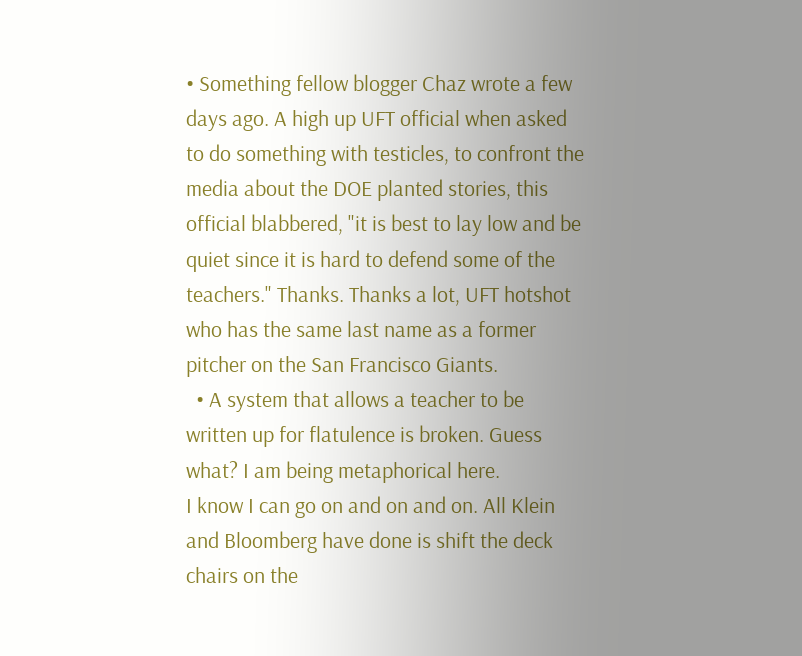• Something fellow blogger Chaz wrote a few days ago. A high up UFT official when asked to do something with testicles, to confront the media about the DOE planted stories, this official blabbered, "it is best to lay low and be quiet since it is hard to defend some of the teachers." Thanks. Thanks a lot, UFT hotshot who has the same last name as a former pitcher on the San Francisco Giants.
  • A system that allows a teacher to be written up for flatulence is broken. Guess what? I am being metaphorical here.
I know I can go on and on and on. All Klein and Bloomberg have done is shift the deck chairs on the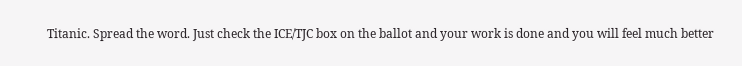Titanic. Spread the word. Just check the ICE/TJC box on the ballot and your work is done and you will feel much better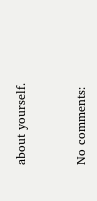about yourself.


No comments: